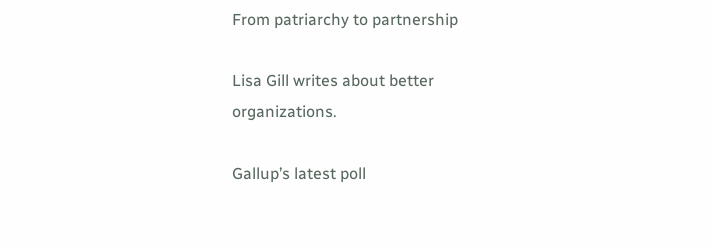From patriarchy to partnership

Lisa Gill writes about better organizations.

Gallup’s latest poll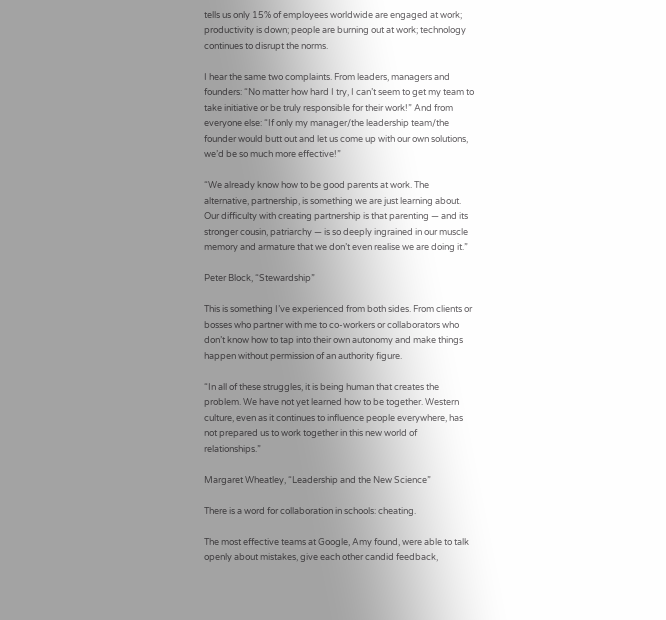tells us only 15% of employees worldwide are engaged at work; productivity is down; people are burning out at work; technology continues to disrupt the norms.

I hear the same two complaints. From leaders, managers and founders: “No matter how hard I try, I can’t seem to get my team to take initiative or be truly responsible for their work!” And from everyone else: “If only my manager/the leadership team/the founder would butt out and let us come up with our own solutions, we’d be so much more effective!”

“We already know how to be good parents at work. The alternative, partnership, is something we are just learning about. Our difficulty with creating partnership is that parenting — and its stronger cousin, patriarchy — is so deeply ingrained in our muscle memory and armature that we don’t even realise we are doing it.”

Peter Block, “Stewardship”

This is something I’ve experienced from both sides. From clients or bosses who partner with me to co-workers or collaborators who don’t know how to tap into their own autonomy and make things happen without permission of an authority figure.

“In all of these struggles, it is being human that creates the problem. We have not yet learned how to be together. Western culture, even as it continues to influence people everywhere, has not prepared us to work together in this new world of relationships.”

Margaret Wheatley, “Leadership and the New Science”

There is a word for collaboration in schools: cheating.

The most effective teams at Google, Amy found, were able to talk openly about mistakes, give each other candid feedback,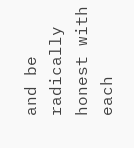and be radically honest with each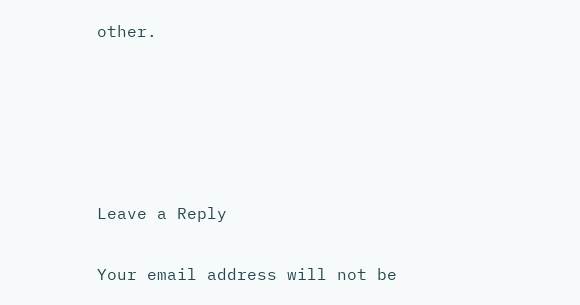other.





Leave a Reply

Your email address will not be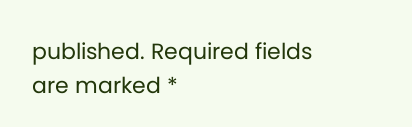published. Required fields are marked *